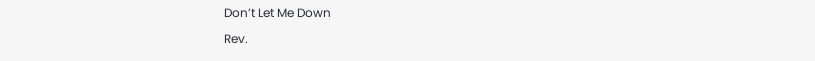Don’t Let Me Down

Rev.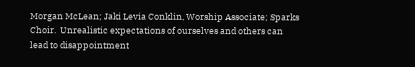Morgan McLean; Jaki Levia Conklin, Worship Associate; Sparks Choir.  Unrealistic expectations of ourselves and others can lead to disappointment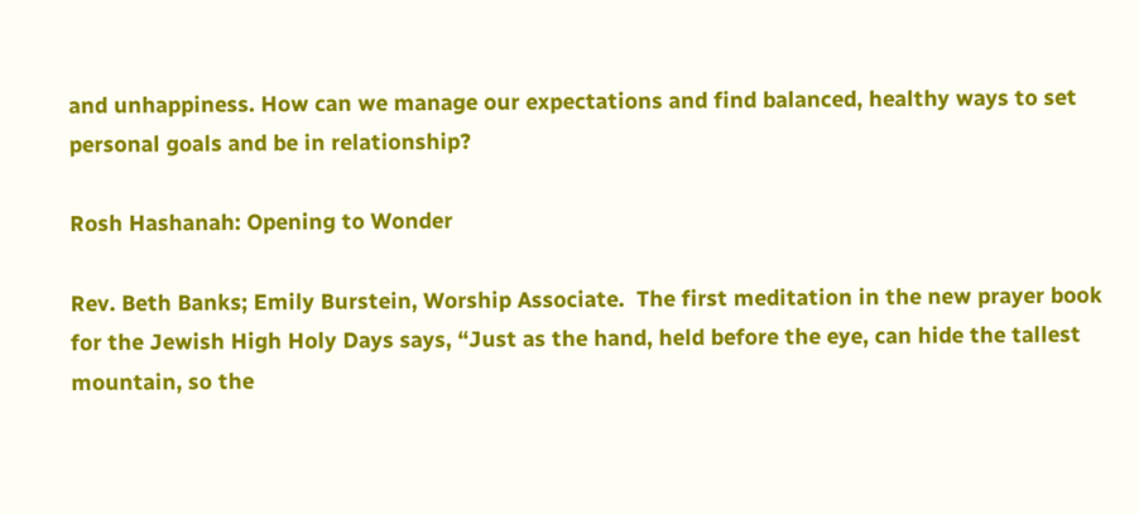and unhappiness. How can we manage our expectations and find balanced, healthy ways to set personal goals and be in relationship?

Rosh Hashanah: Opening to Wonder

Rev. Beth Banks; Emily Burstein, Worship Associate.  The first meditation in the new prayer book for the Jewish High Holy Days says, “Just as the hand, held before the eye, can hide the tallest mountain, so the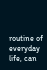routine of everyday life, can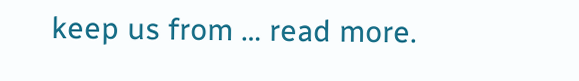keep us from … read more.